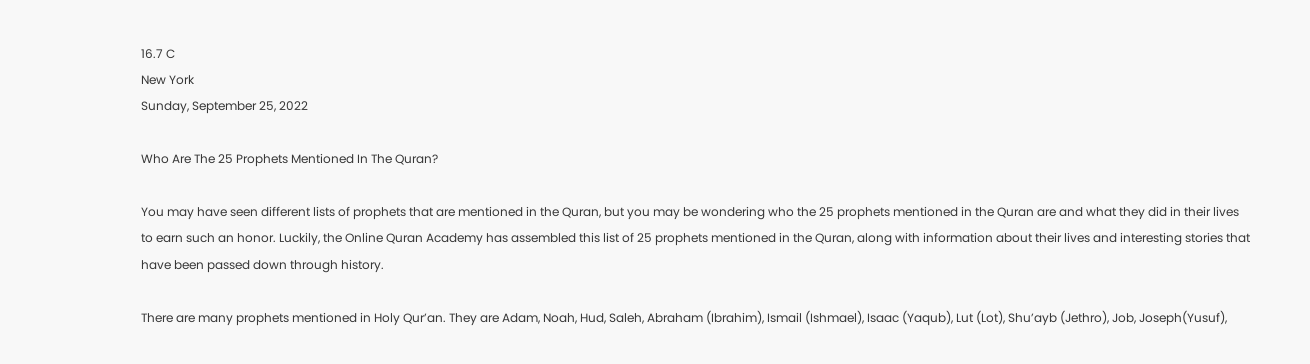16.7 C
New York
Sunday, September 25, 2022

Who Are The 25 Prophets Mentioned In The Quran?

You may have seen different lists of prophets that are mentioned in the Quran, but you may be wondering who the 25 prophets mentioned in the Quran are and what they did in their lives to earn such an honor. Luckily, the Online Quran Academy has assembled this list of 25 prophets mentioned in the Quran, along with information about their lives and interesting stories that have been passed down through history.

There are many prophets mentioned in Holy Qur’an. They are Adam, Noah, Hud, Saleh, Abraham (Ibrahim), Ismail (Ishmael), Isaac (Yaqub), Lut (Lot), Shu’ayb (Jethro), Job, Joseph(Yusuf),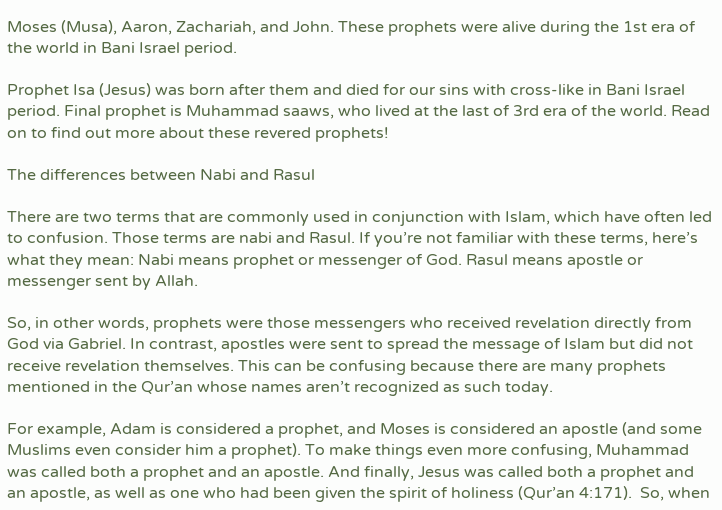Moses (Musa), Aaron, Zachariah, and John. These prophets were alive during the 1st era of the world in Bani Israel period.

Prophet Isa (Jesus) was born after them and died for our sins with cross-like in Bani Israel period. Final prophet is Muhammad saaws, who lived at the last of 3rd era of the world. Read on to find out more about these revered prophets!

The differences between Nabi and Rasul

There are two terms that are commonly used in conjunction with Islam, which have often led to confusion. Those terms are nabi and Rasul. If you’re not familiar with these terms, here’s what they mean: Nabi means prophet or messenger of God. Rasul means apostle or messenger sent by Allah.

So, in other words, prophets were those messengers who received revelation directly from God via Gabriel. In contrast, apostles were sent to spread the message of Islam but did not receive revelation themselves. This can be confusing because there are many prophets mentioned in the Qur’an whose names aren’t recognized as such today.

For example, Adam is considered a prophet, and Moses is considered an apostle (and some Muslims even consider him a prophet). To make things even more confusing, Muhammad was called both a prophet and an apostle. And finally, Jesus was called both a prophet and an apostle, as well as one who had been given the spirit of holiness (Qur’an 4:171).  So, when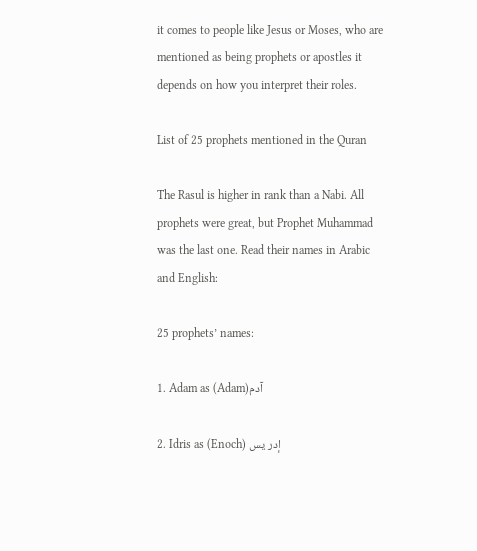it comes to people like Jesus or Moses, who are mentioned as being prophets or apostles it depends on how you interpret their roles.

List of 25 prophets mentioned in the Quran

The Rasul is higher in rank than a Nabi. All prophets were great, but Prophet Muhammad was the last one. Read their names in Arabic and English:

25 prophets’ names:

1. Adam as (Adam)آدم

2. Idris as (Enoch) إدر يس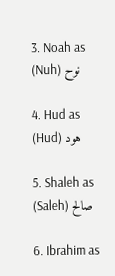3. Noah as (Nuh) نوح

4. Hud as (Hud) هود

5. Shaleh as (Saleh) صالح

6. Ibrahim as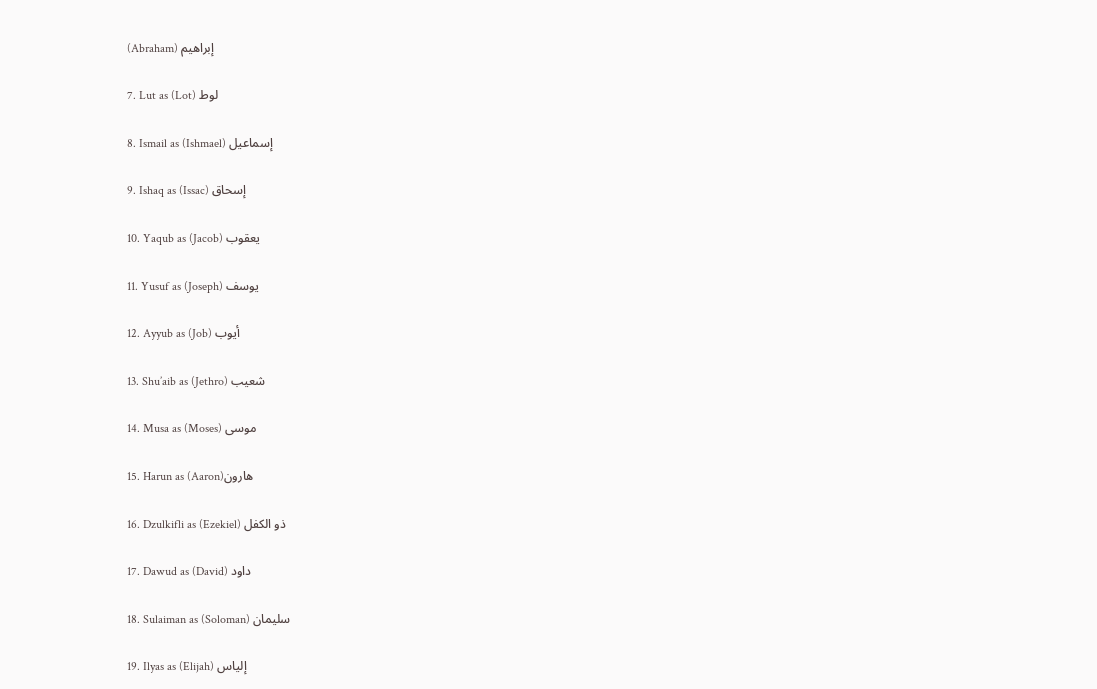(Abraham) إبراهيم

7. Lut as (Lot) لوط

8. Ismail as (Ishmael) إسماعيل

9. Ishaq as (Issac) إسحاق

10. Yaqub as (Jacob) يعقوب

11. Yusuf as (Joseph) يوسف

12. Ayyub as (Job) أيوب

13. Shu’aib as (Jethro) شعيب

14. Musa as (Moses) موسى

15. Harun as (Aaron)هارون

16. Dzulkifli as (Ezekiel) ذو الكفل

17. Dawud as (David) داود

18. Sulaiman as (Soloman) سليمان

19. Ilyas as (Elijah) إلياس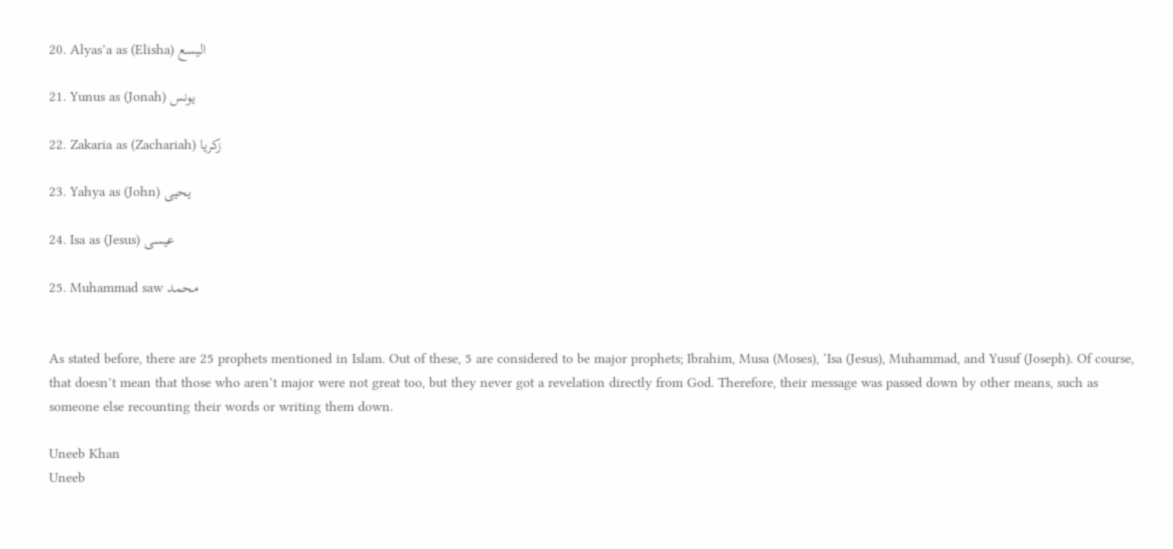20. Alyas’a as (Elisha) اليسع

21. Yunus as (Jonah) يونس

22. Zakaria as (Zachariah) زكريا

23. Yahya as (John) يحيى

24. Isa as (Jesus) عيسى

25. Muhammad saw محمد


As stated before, there are 25 prophets mentioned in Islam. Out of these, 5 are considered to be major prophets; Ibrahim, Musa (Moses), ‘Isa (Jesus), Muhammad, and Yusuf (Joseph). Of course, that doesn’t mean that those who aren’t major were not great too, but they never got a revelation directly from God. Therefore, their message was passed down by other means, such as someone else recounting their words or writing them down.

Uneeb Khan
Uneeb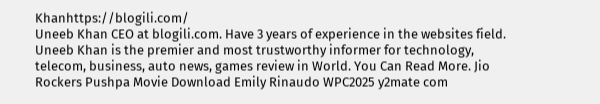Khanhttps://blogili.com/
Uneeb Khan CEO at blogili.com. Have 3 years of experience in the websites field. Uneeb Khan is the premier and most trustworthy informer for technology, telecom, business, auto news, games review in World. You Can Read More. Jio Rockers Pushpa Movie Download Emily Rinaudo WPC2025 y2mate com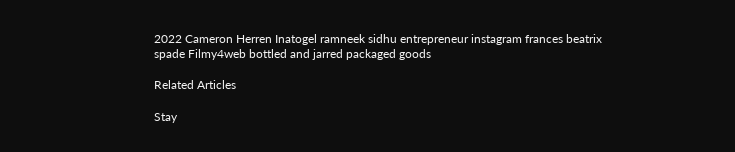2022 Cameron Herren Inatogel ramneek sidhu entrepreneur instagram frances beatrix spade Filmy4web bottled and jarred packaged goods

Related Articles

Stay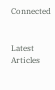Connected


Latest Articles